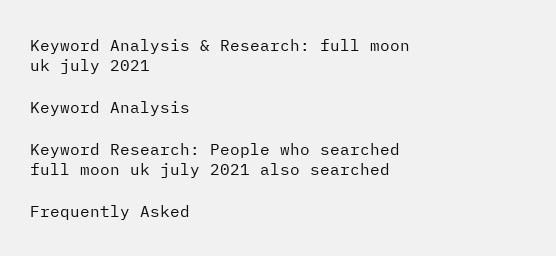Keyword Analysis & Research: full moon uk july 2021

Keyword Analysis

Keyword Research: People who searched full moon uk july 2021 also searched

Frequently Asked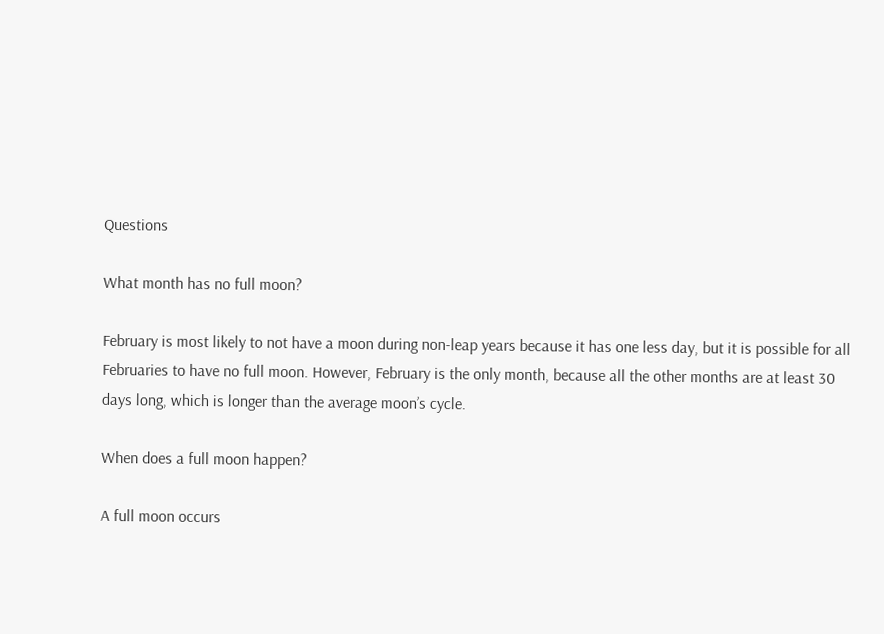Questions

What month has no full moon?

February is most likely to not have a moon during non-leap years because it has one less day, but it is possible for all Februaries to have no full moon. However, February is the only month, because all the other months are at least 30 days long, which is longer than the average moon’s cycle.

When does a full moon happen?

A full moon occurs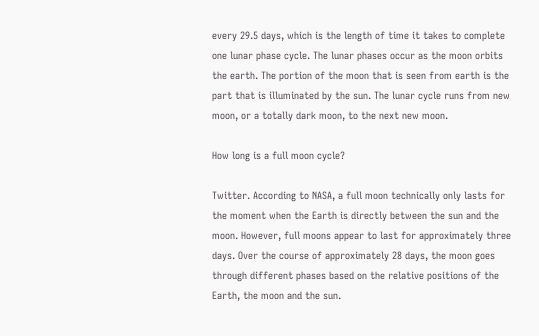every 29.5 days, which is the length of time it takes to complete one lunar phase cycle. The lunar phases occur as the moon orbits the earth. The portion of the moon that is seen from earth is the part that is illuminated by the sun. The lunar cycle runs from new moon, or a totally dark moon, to the next new moon.

How long is a full moon cycle?

Twitter. According to NASA, a full moon technically only lasts for the moment when the Earth is directly between the sun and the moon. However, full moons appear to last for approximately three days. Over the course of approximately 28 days, the moon goes through different phases based on the relative positions of the Earth, the moon and the sun.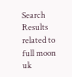Search Results related to full moon uk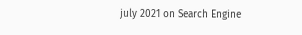july 2021 on Search Engine